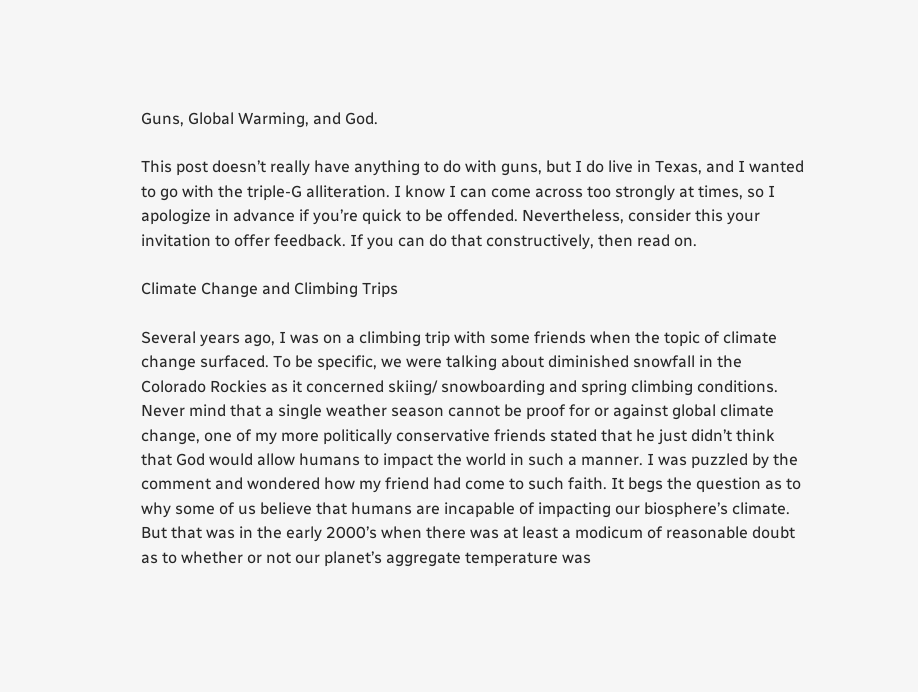Guns, Global Warming, and God.

This post doesn’t really have anything to do with guns, but I do live in Texas, and I wanted to go with the triple-G alliteration. I know I can come across too strongly at times, so I apologize in advance if you’re quick to be offended. Nevertheless, consider this your invitation to offer feedback. If you can do that constructively, then read on.

Climate Change and Climbing Trips

Several years ago, I was on a climbing trip with some friends when the topic of climate change surfaced. To be specific, we were talking about diminished snowfall in the Colorado Rockies as it concerned skiing/ snowboarding and spring climbing conditions. Never mind that a single weather season cannot be proof for or against global climate change, one of my more politically conservative friends stated that he just didn’t think that God would allow humans to impact the world in such a manner. I was puzzled by the comment and wondered how my friend had come to such faith. It begs the question as to why some of us believe that humans are incapable of impacting our biosphere’s climate. But that was in the early 2000’s when there was at least a modicum of reasonable doubt as to whether or not our planet’s aggregate temperature was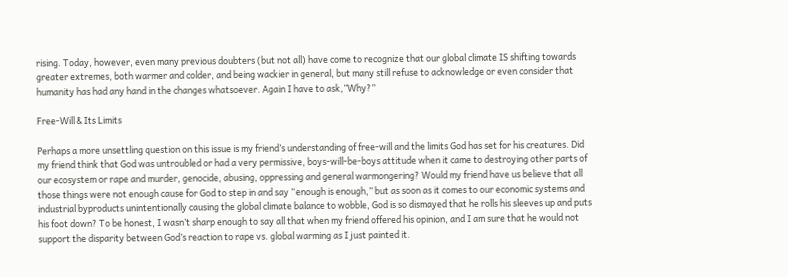rising. Today, however, even many previous doubters (but not all) have come to recognize that our global climate IS shifting towards greater extremes, both warmer and colder, and being wackier in general, but many still refuse to acknowledge or even consider that humanity has had any hand in the changes whatsoever. Again I have to ask,”Why?”

Free-Will & Its Limits

Perhaps a more unsettling question on this issue is my friend’s understanding of free-will and the limits God has set for his creatures. Did my friend think that God was untroubled or had a very permissive, boys-will-be-boys attitude when it came to destroying other parts of our ecosystem or rape and murder, genocide, abusing, oppressing and general warmongering? Would my friend have us believe that all those things were not enough cause for God to step in and say “enough is enough,” but as soon as it comes to our economic systems and industrial byproducts unintentionally causing the global climate balance to wobble, God is so dismayed that he rolls his sleeves up and puts his foot down? To be honest, I wasn’t sharp enough to say all that when my friend offered his opinion, and I am sure that he would not support the disparity between God’s reaction to rape vs. global warming as I just painted it.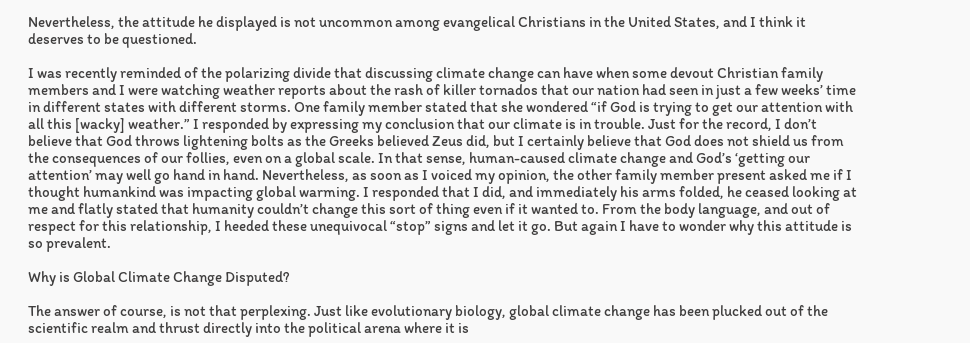Nevertheless, the attitude he displayed is not uncommon among evangelical Christians in the United States, and I think it deserves to be questioned.

I was recently reminded of the polarizing divide that discussing climate change can have when some devout Christian family members and I were watching weather reports about the rash of killer tornados that our nation had seen in just a few weeks’ time in different states with different storms. One family member stated that she wondered “if God is trying to get our attention with all this [wacky] weather.” I responded by expressing my conclusion that our climate is in trouble. Just for the record, I don’t believe that God throws lightening bolts as the Greeks believed Zeus did, but I certainly believe that God does not shield us from the consequences of our follies, even on a global scale. In that sense, human-caused climate change and God’s ‘getting our attention’ may well go hand in hand. Nevertheless, as soon as I voiced my opinion, the other family member present asked me if I thought humankind was impacting global warming. I responded that I did, and immediately his arms folded, he ceased looking at me and flatly stated that humanity couldn’t change this sort of thing even if it wanted to. From the body language, and out of respect for this relationship, I heeded these unequivocal “stop” signs and let it go. But again I have to wonder why this attitude is so prevalent.

Why is Global Climate Change Disputed?

The answer of course, is not that perplexing. Just like evolutionary biology, global climate change has been plucked out of the scientific realm and thrust directly into the political arena where it is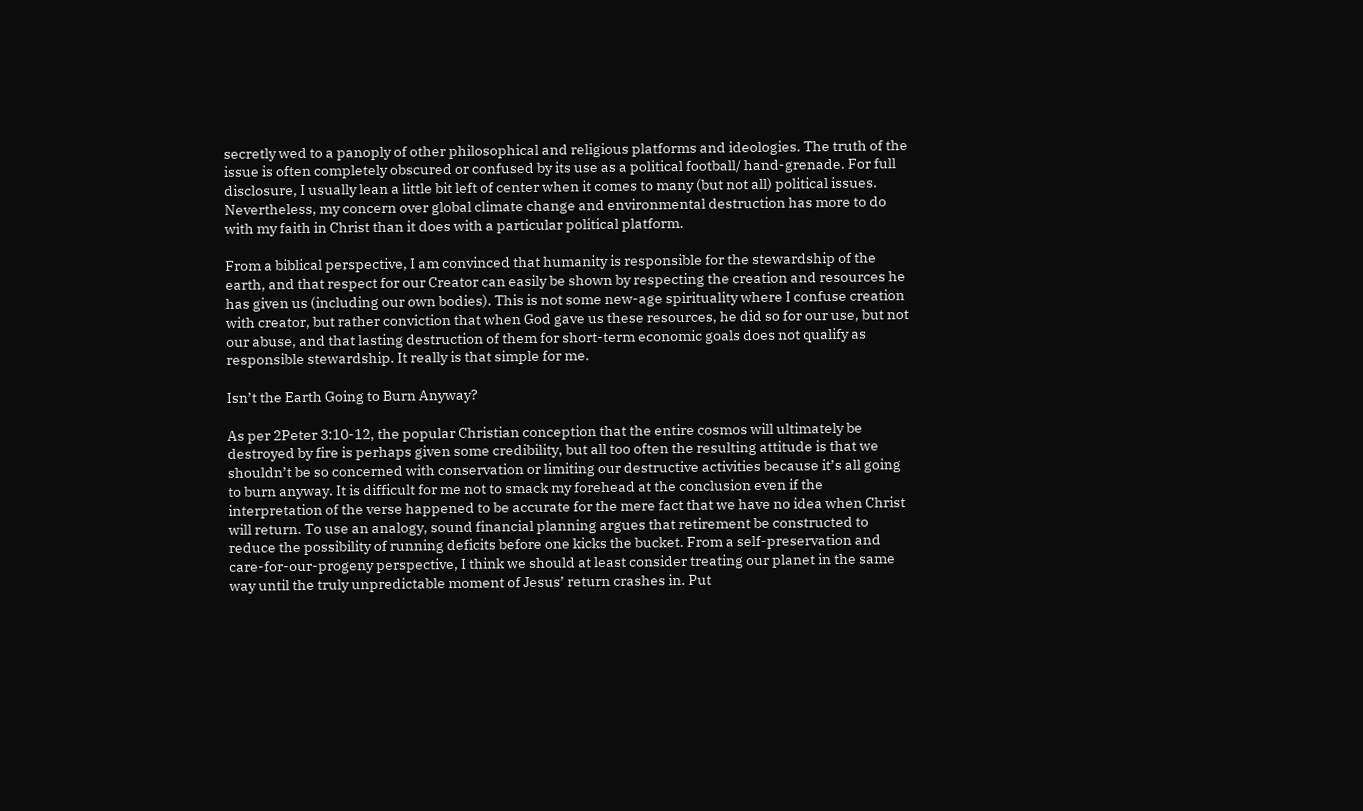secretly wed to a panoply of other philosophical and religious platforms and ideologies. The truth of the issue is often completely obscured or confused by its use as a political football/ hand-grenade. For full disclosure, I usually lean a little bit left of center when it comes to many (but not all) political issues. Nevertheless, my concern over global climate change and environmental destruction has more to do with my faith in Christ than it does with a particular political platform.

From a biblical perspective, I am convinced that humanity is responsible for the stewardship of the earth, and that respect for our Creator can easily be shown by respecting the creation and resources he has given us (including our own bodies). This is not some new-age spirituality where I confuse creation with creator, but rather conviction that when God gave us these resources, he did so for our use, but not our abuse, and that lasting destruction of them for short-term economic goals does not qualify as responsible stewardship. It really is that simple for me.

Isn’t the Earth Going to Burn Anyway?

As per 2Peter 3:10-12, the popular Christian conception that the entire cosmos will ultimately be destroyed by fire is perhaps given some credibility, but all too often the resulting attitude is that we shouldn’t be so concerned with conservation or limiting our destructive activities because it’s all going to burn anyway. It is difficult for me not to smack my forehead at the conclusion even if the interpretation of the verse happened to be accurate for the mere fact that we have no idea when Christ will return. To use an analogy, sound financial planning argues that retirement be constructed to reduce the possibility of running deficits before one kicks the bucket. From a self-preservation and care-for-our-progeny perspective, I think we should at least consider treating our planet in the same way until the truly unpredictable moment of Jesus’ return crashes in. Put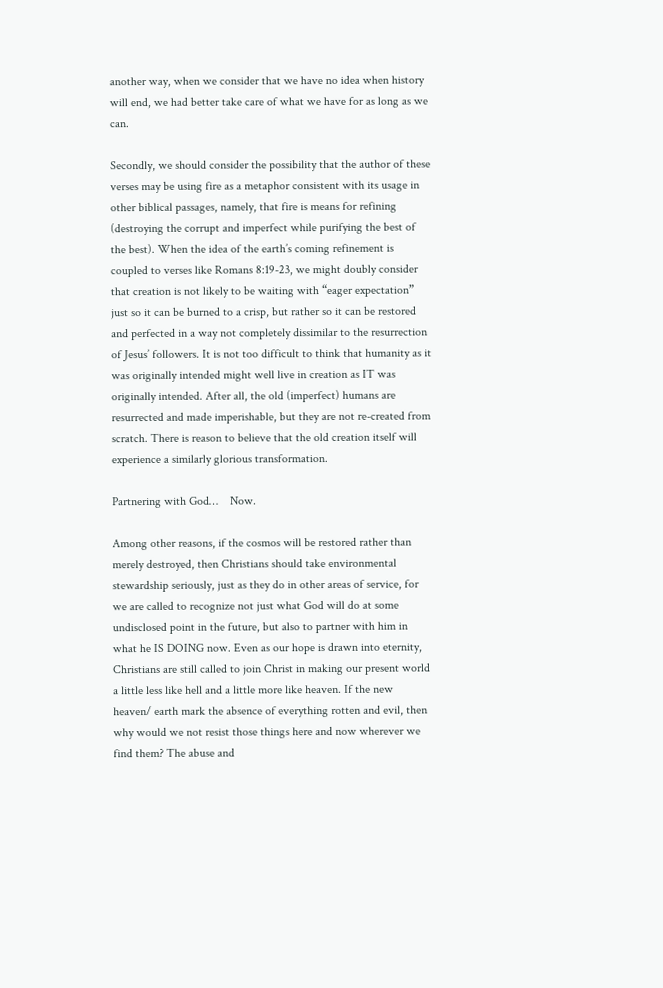another way, when we consider that we have no idea when history will end, we had better take care of what we have for as long as we can.

Secondly, we should consider the possibility that the author of these verses may be using fire as a metaphor consistent with its usage in other biblical passages, namely, that fire is means for refining (destroying the corrupt and imperfect while purifying the best of the best). When the idea of the earth’s coming refinement is coupled to verses like Romans 8:19-23, we might doubly consider that creation is not likely to be waiting with “eager expectation” just so it can be burned to a crisp, but rather so it can be restored and perfected in a way not completely dissimilar to the resurrection of Jesus’ followers. It is not too difficult to think that humanity as it was originally intended might well live in creation as IT was originally intended. After all, the old (imperfect) humans are resurrected and made imperishable, but they are not re-created from scratch. There is reason to believe that the old creation itself will experience a similarly glorious transformation.

Partnering with God…    Now.

Among other reasons, if the cosmos will be restored rather than merely destroyed, then Christians should take environmental stewardship seriously, just as they do in other areas of service, for we are called to recognize not just what God will do at some undisclosed point in the future, but also to partner with him in what he IS DOING now. Even as our hope is drawn into eternity, Christians are still called to join Christ in making our present world a little less like hell and a little more like heaven. If the new heaven/ earth mark the absence of everything rotten and evil, then why would we not resist those things here and now wherever we find them? The abuse and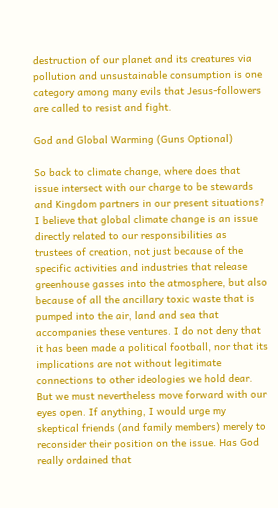destruction of our planet and its creatures via pollution and unsustainable consumption is one category among many evils that Jesus-followers are called to resist and fight.

God and Global Warming (Guns Optional)

So back to climate change, where does that issue intersect with our charge to be stewards and Kingdom partners in our present situations? I believe that global climate change is an issue directly related to our responsibilities as trustees of creation, not just because of the specific activities and industries that release greenhouse gasses into the atmosphere, but also because of all the ancillary toxic waste that is pumped into the air, land and sea that accompanies these ventures. I do not deny that it has been made a political football, nor that its implications are not without legitimate connections to other ideologies we hold dear. But we must nevertheless move forward with our eyes open. If anything, I would urge my skeptical friends (and family members) merely to reconsider their position on the issue. Has God really ordained that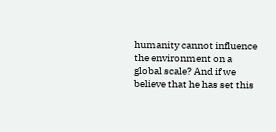humanity cannot influence the environment on a global scale? And if we believe that he has set this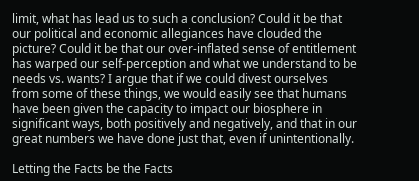limit, what has lead us to such a conclusion? Could it be that our political and economic allegiances have clouded the picture? Could it be that our over-inflated sense of entitlement has warped our self-perception and what we understand to be needs vs. wants? I argue that if we could divest ourselves from some of these things, we would easily see that humans have been given the capacity to impact our biosphere in significant ways, both positively and negatively, and that in our great numbers we have done just that, even if unintentionally.

Letting the Facts be the Facts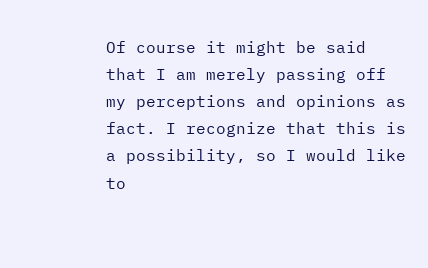Of course it might be said that I am merely passing off my perceptions and opinions as fact. I recognize that this is a possibility, so I would like to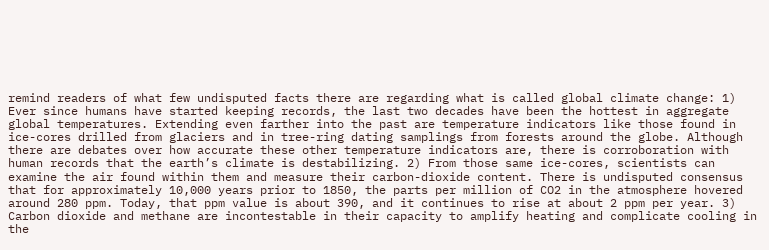remind readers of what few undisputed facts there are regarding what is called global climate change: 1) Ever since humans have started keeping records, the last two decades have been the hottest in aggregate global temperatures. Extending even farther into the past are temperature indicators like those found in ice-cores drilled from glaciers and in tree-ring dating samplings from forests around the globe. Although there are debates over how accurate these other temperature indicators are, there is corroboration with human records that the earth’s climate is destabilizing. 2) From those same ice-cores, scientists can examine the air found within them and measure their carbon-dioxide content. There is undisputed consensus that for approximately 10,000 years prior to 1850, the parts per million of CO2 in the atmosphere hovered around 280 ppm. Today, that ppm value is about 390, and it continues to rise at about 2 ppm per year. 3) Carbon dioxide and methane are incontestable in their capacity to amplify heating and complicate cooling in the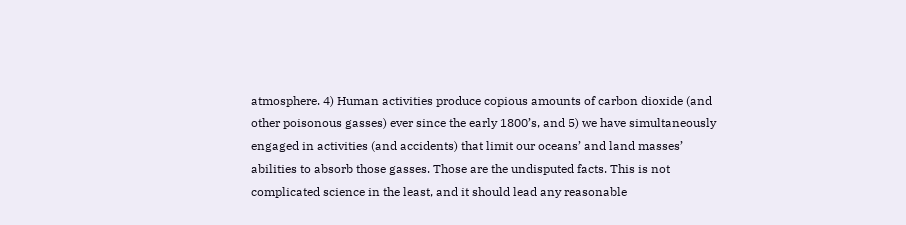atmosphere. 4) Human activities produce copious amounts of carbon dioxide (and other poisonous gasses) ever since the early 1800’s, and 5) we have simultaneously engaged in activities (and accidents) that limit our oceans’ and land masses’ abilities to absorb those gasses. Those are the undisputed facts. This is not complicated science in the least, and it should lead any reasonable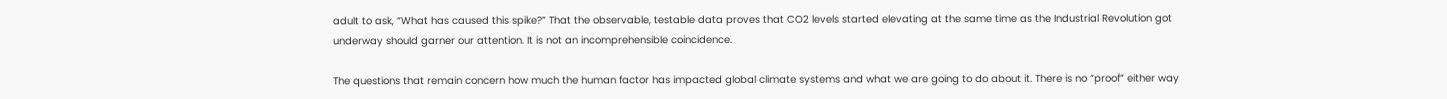adult to ask, “What has caused this spike?” That the observable, testable data proves that CO2 levels started elevating at the same time as the Industrial Revolution got underway should garner our attention. It is not an incomprehensible coincidence.

The questions that remain concern how much the human factor has impacted global climate systems and what we are going to do about it. There is no “proof” either way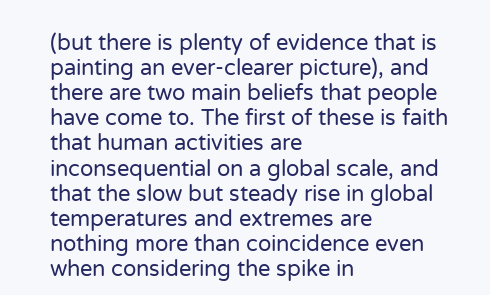(but there is plenty of evidence that is painting an ever-clearer picture), and there are two main beliefs that people have come to. The first of these is faith that human activities are inconsequential on a global scale, and that the slow but steady rise in global temperatures and extremes are nothing more than coincidence even when considering the spike in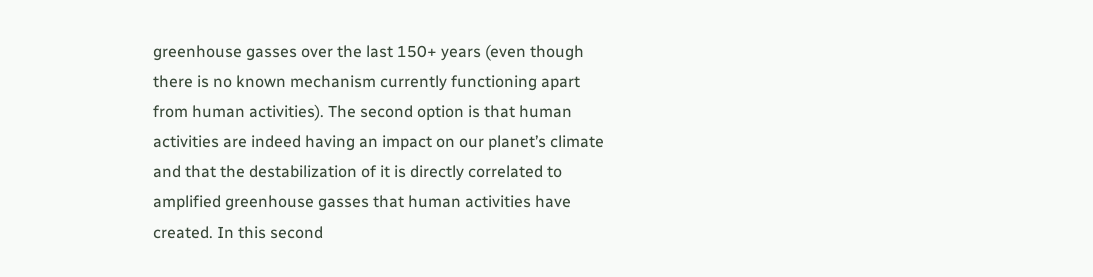greenhouse gasses over the last 150+ years (even though there is no known mechanism currently functioning apart from human activities). The second option is that human activities are indeed having an impact on our planet’s climate and that the destabilization of it is directly correlated to amplified greenhouse gasses that human activities have created. In this second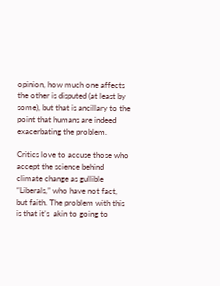opinion, how much one affects the other is disputed (at least by some), but that is ancillary to the point that humans are indeed exacerbating the problem.

Critics love to accuse those who accept the science behind climate change as gullible “Liberals,” who have not fact, but faith. The problem with this is that it’s  akin to going to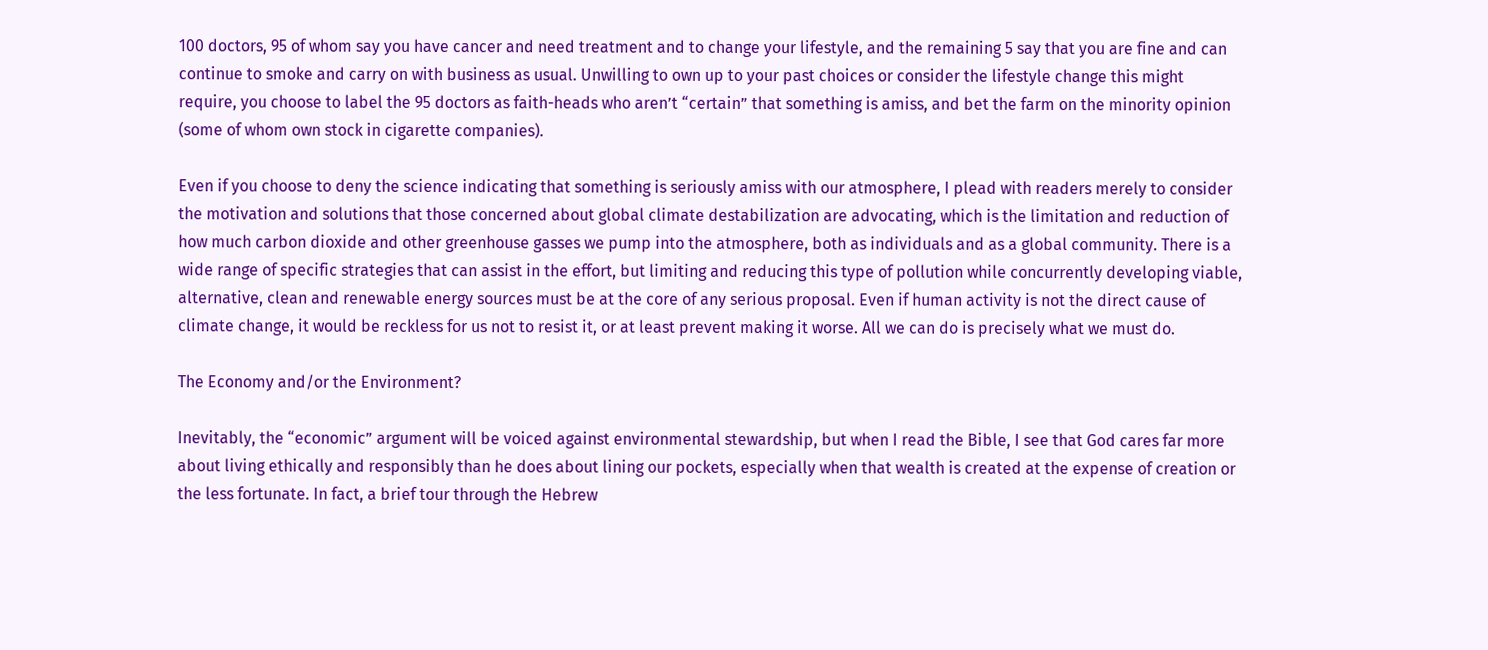100 doctors, 95 of whom say you have cancer and need treatment and to change your lifestyle, and the remaining 5 say that you are fine and can continue to smoke and carry on with business as usual. Unwilling to own up to your past choices or consider the lifestyle change this might require, you choose to label the 95 doctors as faith-heads who aren’t “certain” that something is amiss, and bet the farm on the minority opinion (some of whom own stock in cigarette companies).

Even if you choose to deny the science indicating that something is seriously amiss with our atmosphere, I plead with readers merely to consider the motivation and solutions that those concerned about global climate destabilization are advocating, which is the limitation and reduction of how much carbon dioxide and other greenhouse gasses we pump into the atmosphere, both as individuals and as a global community. There is a wide range of specific strategies that can assist in the effort, but limiting and reducing this type of pollution while concurrently developing viable, alternative, clean and renewable energy sources must be at the core of any serious proposal. Even if human activity is not the direct cause of climate change, it would be reckless for us not to resist it, or at least prevent making it worse. All we can do is precisely what we must do.

The Economy and/or the Environment?

Inevitably, the “economic” argument will be voiced against environmental stewardship, but when I read the Bible, I see that God cares far more about living ethically and responsibly than he does about lining our pockets, especially when that wealth is created at the expense of creation or the less fortunate. In fact, a brief tour through the Hebrew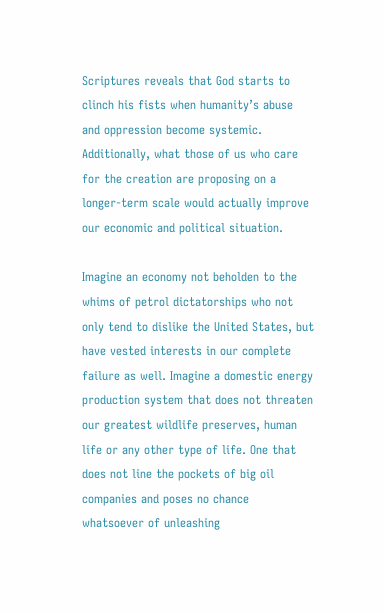Scriptures reveals that God starts to clinch his fists when humanity’s abuse and oppression become systemic. Additionally, what those of us who care for the creation are proposing on a longer-term scale would actually improve our economic and political situation.

Imagine an economy not beholden to the whims of petrol dictatorships who not only tend to dislike the United States, but have vested interests in our complete failure as well. Imagine a domestic energy production system that does not threaten our greatest wildlife preserves, human life or any other type of life. One that does not line the pockets of big oil companies and poses no chance whatsoever of unleashing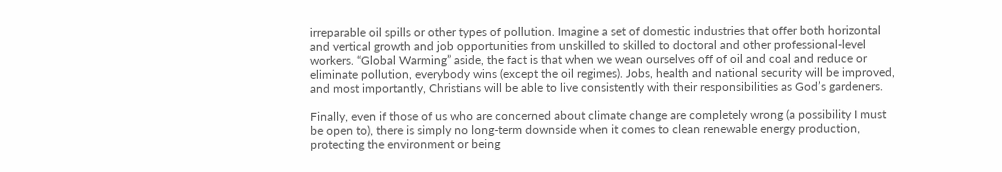irreparable oil spills or other types of pollution. Imagine a set of domestic industries that offer both horizontal and vertical growth and job opportunities from unskilled to skilled to doctoral and other professional-level workers. “Global Warming” aside, the fact is that when we wean ourselves off of oil and coal and reduce or eliminate pollution, everybody wins (except the oil regimes). Jobs, health and national security will be improved, and most importantly, Christians will be able to live consistently with their responsibilities as God’s gardeners.

Finally, even if those of us who are concerned about climate change are completely wrong (a possibility I must be open to), there is simply no long-term downside when it comes to clean renewable energy production, protecting the environment or being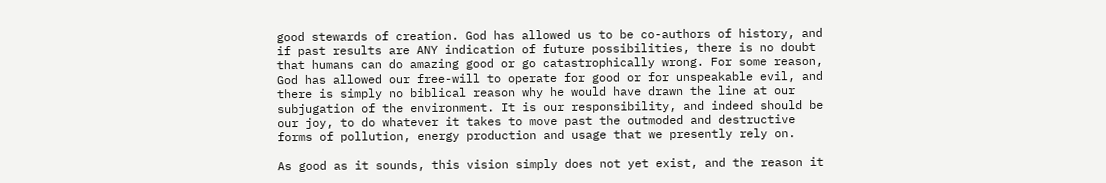good stewards of creation. God has allowed us to be co-authors of history, and if past results are ANY indication of future possibilities, there is no doubt that humans can do amazing good or go catastrophically wrong. For some reason, God has allowed our free-will to operate for good or for unspeakable evil, and there is simply no biblical reason why he would have drawn the line at our subjugation of the environment. It is our responsibility, and indeed should be our joy, to do whatever it takes to move past the outmoded and destructive forms of pollution, energy production and usage that we presently rely on.

As good as it sounds, this vision simply does not yet exist, and the reason it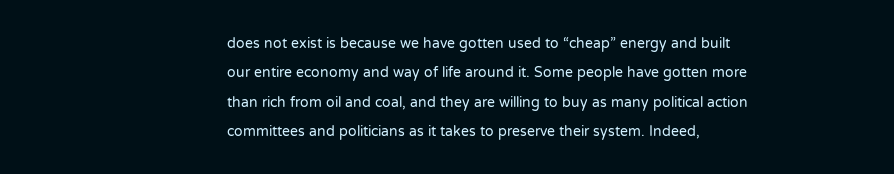does not exist is because we have gotten used to “cheap” energy and built our entire economy and way of life around it. Some people have gotten more than rich from oil and coal, and they are willing to buy as many political action committees and politicians as it takes to preserve their system. Indeed,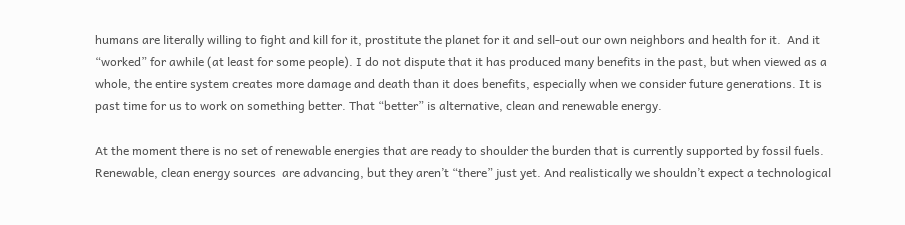humans are literally willing to fight and kill for it, prostitute the planet for it and sell-out our own neighbors and health for it.  And it “worked” for awhile (at least for some people). I do not dispute that it has produced many benefits in the past, but when viewed as a whole, the entire system creates more damage and death than it does benefits, especially when we consider future generations. It is past time for us to work on something better. That “better” is alternative, clean and renewable energy.

At the moment there is no set of renewable energies that are ready to shoulder the burden that is currently supported by fossil fuels. Renewable, clean energy sources  are advancing, but they aren’t “there” just yet. And realistically we shouldn’t expect a technological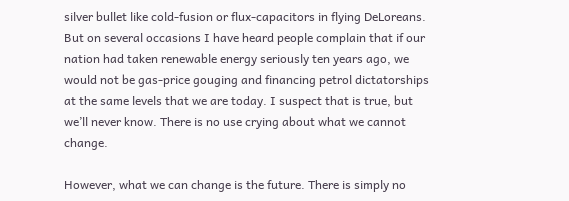silver bullet like cold-fusion or flux-capacitors in flying DeLoreans. But on several occasions I have heard people complain that if our nation had taken renewable energy seriously ten years ago, we would not be gas-price gouging and financing petrol dictatorships at the same levels that we are today. I suspect that is true, but we’ll never know. There is no use crying about what we cannot change.

However, what we can change is the future. There is simply no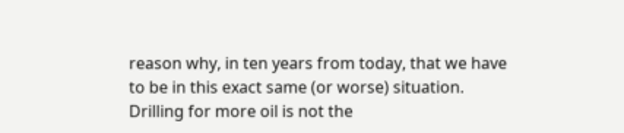reason why, in ten years from today, that we have to be in this exact same (or worse) situation. Drilling for more oil is not the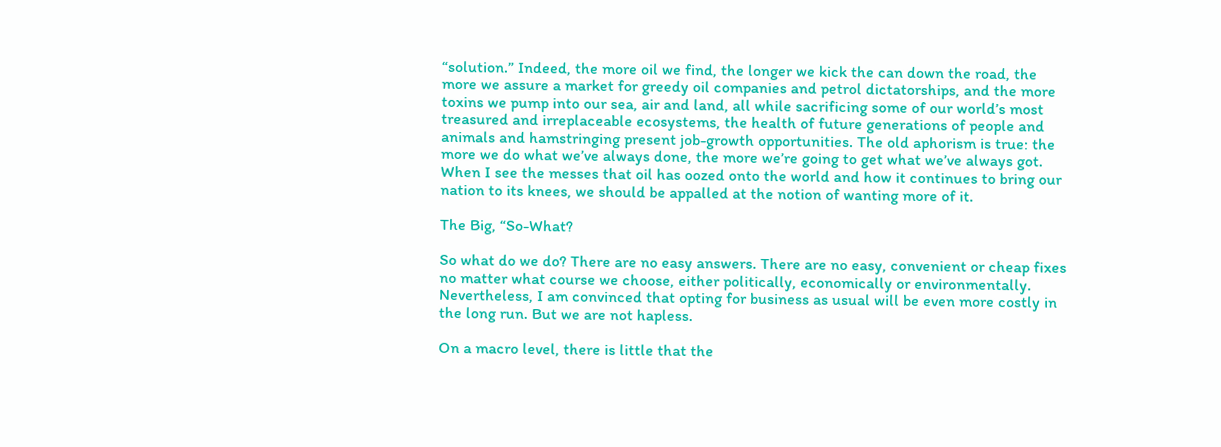“solution.” Indeed, the more oil we find, the longer we kick the can down the road, the more we assure a market for greedy oil companies and petrol dictatorships, and the more toxins we pump into our sea, air and land, all while sacrificing some of our world’s most treasured and irreplaceable ecosystems, the health of future generations of people and animals and hamstringing present job-growth opportunities. The old aphorism is true: the more we do what we’ve always done, the more we’re going to get what we’ve always got. When I see the messes that oil has oozed onto the world and how it continues to bring our nation to its knees, we should be appalled at the notion of wanting more of it.

The Big, “So-What?

So what do we do? There are no easy answers. There are no easy, convenient or cheap fixes no matter what course we choose, either politically, economically or environmentally. Nevertheless, I am convinced that opting for business as usual will be even more costly in the long run. But we are not hapless.

On a macro level, there is little that the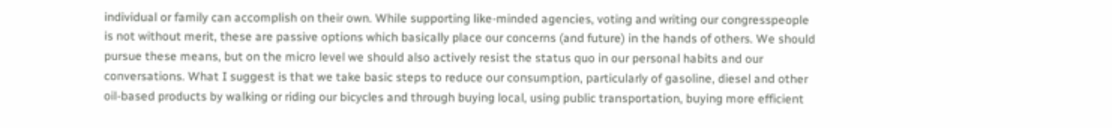individual or family can accomplish on their own. While supporting like-minded agencies, voting and writing our congresspeople is not without merit, these are passive options which basically place our concerns (and future) in the hands of others. We should pursue these means, but on the micro level we should also actively resist the status quo in our personal habits and our conversations. What I suggest is that we take basic steps to reduce our consumption, particularly of gasoline, diesel and other oil-based products by walking or riding our bicycles and through buying local, using public transportation, buying more efficient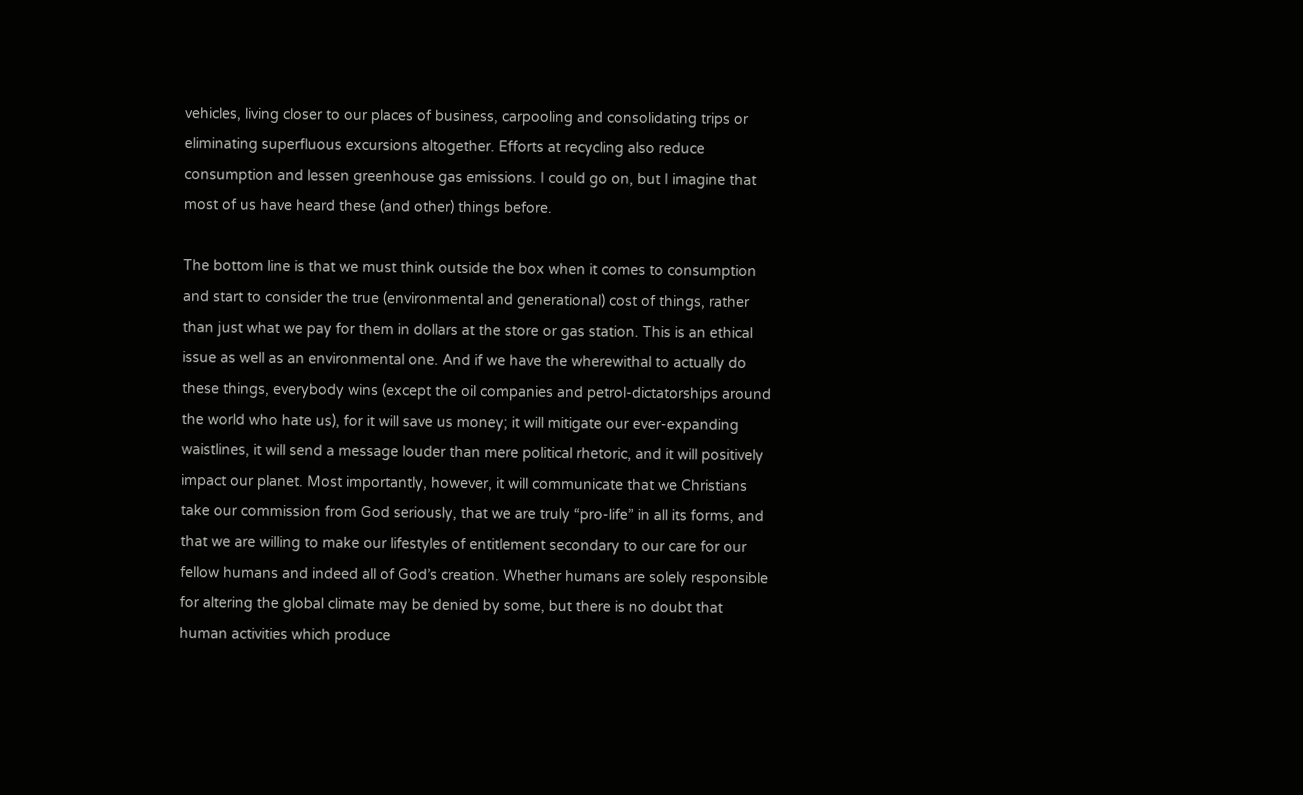vehicles, living closer to our places of business, carpooling and consolidating trips or eliminating superfluous excursions altogether. Efforts at recycling also reduce consumption and lessen greenhouse gas emissions. I could go on, but I imagine that most of us have heard these (and other) things before.

The bottom line is that we must think outside the box when it comes to consumption and start to consider the true (environmental and generational) cost of things, rather than just what we pay for them in dollars at the store or gas station. This is an ethical issue as well as an environmental one. And if we have the wherewithal to actually do these things, everybody wins (except the oil companies and petrol-dictatorships around the world who hate us), for it will save us money; it will mitigate our ever-expanding waistlines, it will send a message louder than mere political rhetoric, and it will positively impact our planet. Most importantly, however, it will communicate that we Christians take our commission from God seriously, that we are truly “pro-life” in all its forms, and that we are willing to make our lifestyles of entitlement secondary to our care for our fellow humans and indeed all of God’s creation. Whether humans are solely responsible for altering the global climate may be denied by some, but there is no doubt that human activities which produce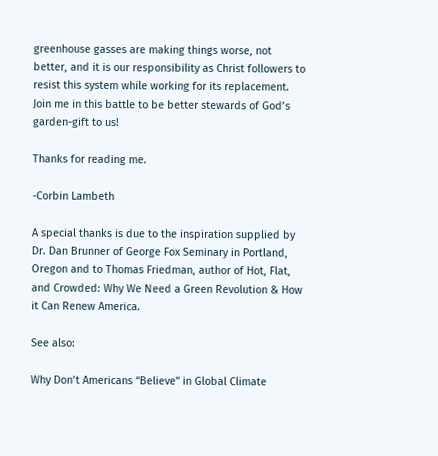greenhouse gasses are making things worse, not better, and it is our responsibility as Christ followers to resist this system while working for its replacement. Join me in this battle to be better stewards of God’s garden-gift to us!

Thanks for reading me.

-Corbin Lambeth

A special thanks is due to the inspiration supplied by Dr. Dan Brunner of George Fox Seminary in Portland, Oregon and to Thomas Friedman, author of Hot, Flat, and Crowded: Why We Need a Green Revolution & How it Can Renew America.

See also:

Why Don’t Americans “Believe” in Global Climate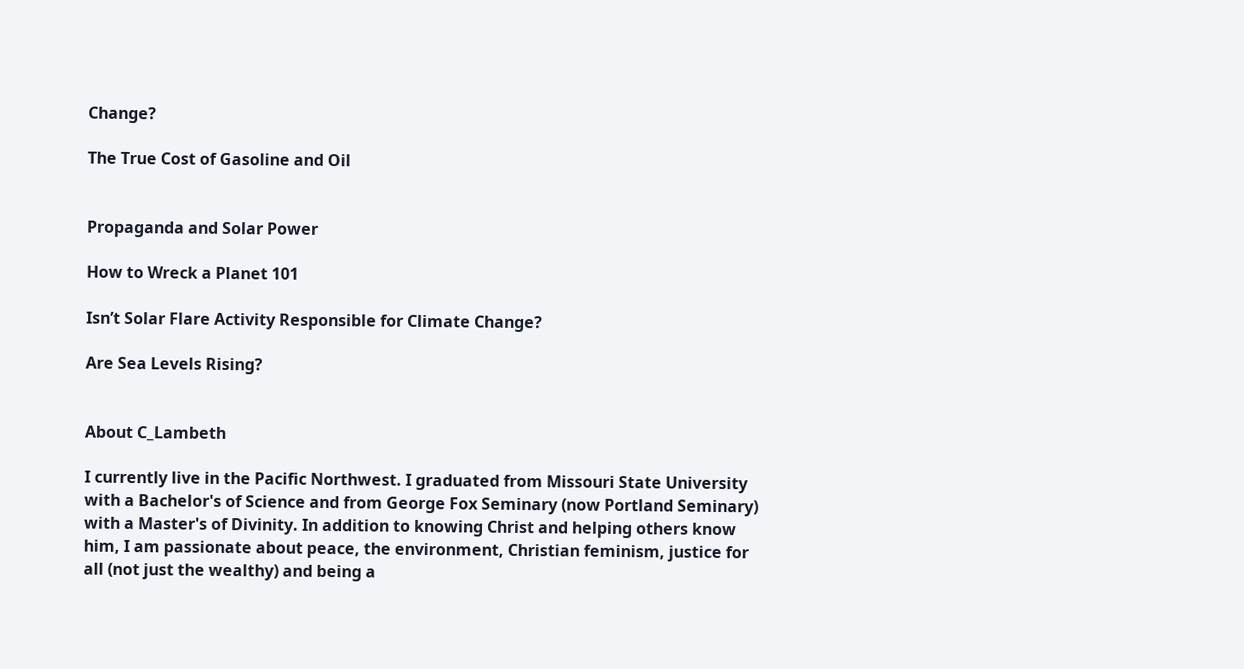Change?

The True Cost of Gasoline and Oil


Propaganda and Solar Power

How to Wreck a Planet 101

Isn’t Solar Flare Activity Responsible for Climate Change?

Are Sea Levels Rising?


About C_Lambeth

I currently live in the Pacific Northwest. I graduated from Missouri State University with a Bachelor's of Science and from George Fox Seminary (now Portland Seminary) with a Master's of Divinity. In addition to knowing Christ and helping others know him, I am passionate about peace, the environment, Christian feminism, justice for all (not just the wealthy) and being a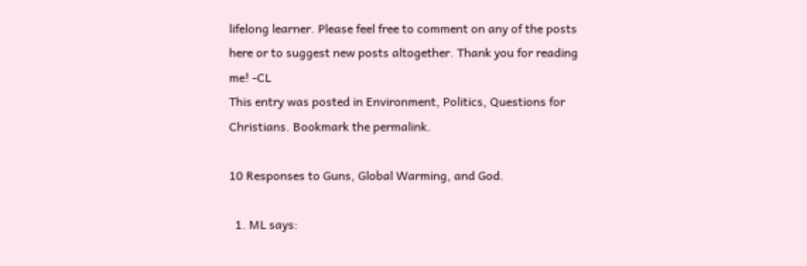lifelong learner. Please feel free to comment on any of the posts here or to suggest new posts altogether. Thank you for reading me! -CL
This entry was posted in Environment, Politics, Questions for Christians. Bookmark the permalink.

10 Responses to Guns, Global Warming, and God.

  1. ML says: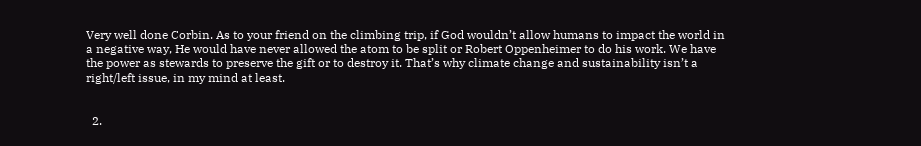Very well done Corbin. As to your friend on the climbing trip, if God wouldn’t allow humans to impact the world in a negative way, He would have never allowed the atom to be split or Robert Oppenheimer to do his work. We have the power as stewards to preserve the gift or to destroy it. That’s why climate change and sustainability isn’t a right/left issue, in my mind at least.


  2.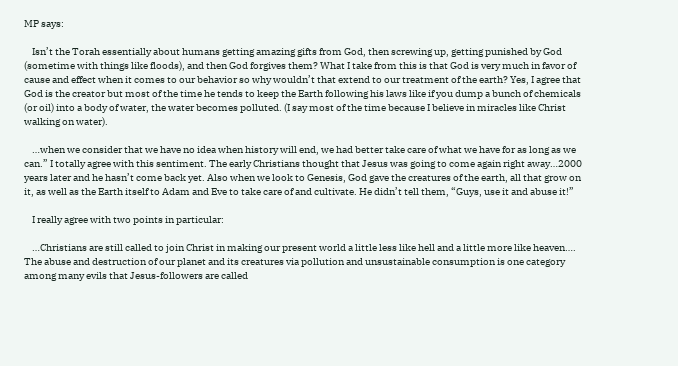MP says:

    Isn’t the Torah essentially about humans getting amazing gifts from God, then screwing up, getting punished by God (sometime with things like floods), and then God forgives them? What I take from this is that God is very much in favor of cause and effect when it comes to our behavior so why wouldn’t that extend to our treatment of the earth? Yes, I agree that God is the creator but most of the time he tends to keep the Earth following his laws like if you dump a bunch of chemicals (or oil) into a body of water, the water becomes polluted. (I say most of the time because I believe in miracles like Christ walking on water).

    …when we consider that we have no idea when history will end, we had better take care of what we have for as long as we can.” I totally agree with this sentiment. The early Christians thought that Jesus was going to come again right away…2000 years later and he hasn’t come back yet. Also when we look to Genesis, God gave the creatures of the earth, all that grow on it, as well as the Earth itself to Adam and Eve to take care of and cultivate. He didn’t tell them, “Guys, use it and abuse it!”

    I really agree with two points in particular:

    …Christians are still called to join Christ in making our present world a little less like hell and a little more like heaven…. The abuse and destruction of our planet and its creatures via pollution and unsustainable consumption is one category among many evils that Jesus-followers are called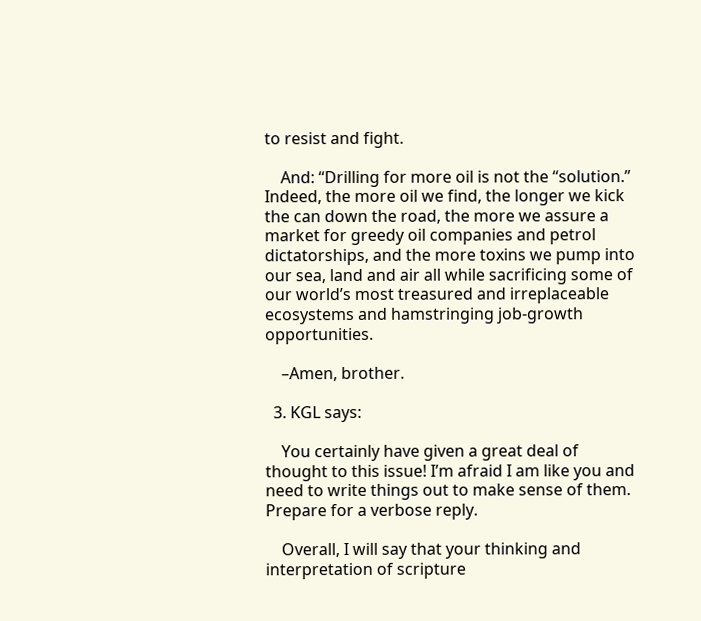to resist and fight.

    And: “Drilling for more oil is not the “solution.” Indeed, the more oil we find, the longer we kick the can down the road, the more we assure a market for greedy oil companies and petrol dictatorships, and the more toxins we pump into our sea, land and air all while sacrificing some of our world’s most treasured and irreplaceable ecosystems and hamstringing job-growth opportunities.

    –Amen, brother.

  3. KGL says:

    You certainly have given a great deal of thought to this issue! I’m afraid I am like you and need to write things out to make sense of them. Prepare for a verbose reply.

    Overall, I will say that your thinking and interpretation of scripture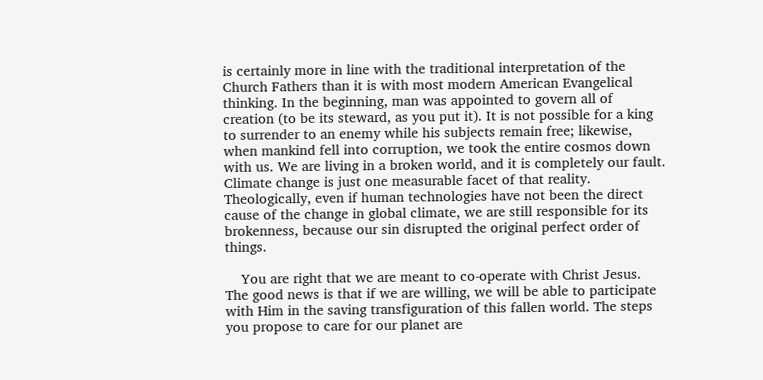is certainly more in line with the traditional interpretation of the Church Fathers than it is with most modern American Evangelical thinking. In the beginning, man was appointed to govern all of creation (to be its steward, as you put it). It is not possible for a king to surrender to an enemy while his subjects remain free; likewise, when mankind fell into corruption, we took the entire cosmos down with us. We are living in a broken world, and it is completely our fault. Climate change is just one measurable facet of that reality. Theologically, even if human technologies have not been the direct cause of the change in global climate, we are still responsible for its brokenness, because our sin disrupted the original perfect order of things.

    You are right that we are meant to co-operate with Christ Jesus. The good news is that if we are willing, we will be able to participate with Him in the saving transfiguration of this fallen world. The steps you propose to care for our planet are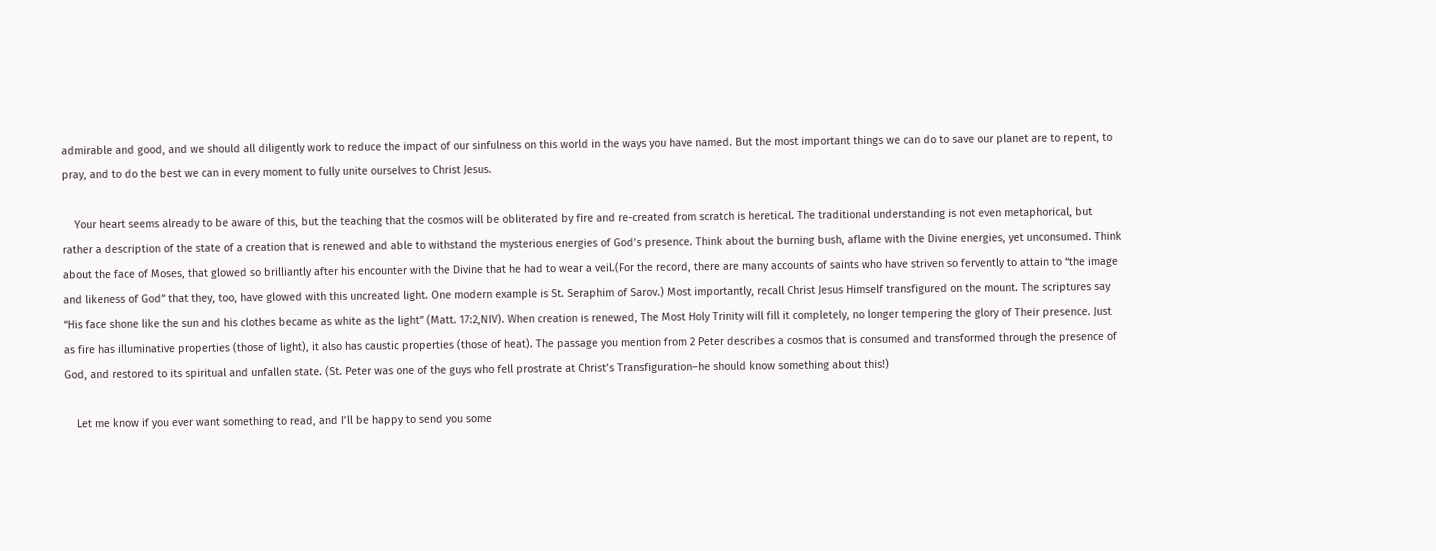admirable and good, and we should all diligently work to reduce the impact of our sinfulness on this world in the ways you have named. But the most important things we can do to save our planet are to repent, to pray, and to do the best we can in every moment to fully unite ourselves to Christ Jesus.

    Your heart seems already to be aware of this, but the teaching that the cosmos will be obliterated by fire and re-created from scratch is heretical. The traditional understanding is not even metaphorical, but rather a description of the state of a creation that is renewed and able to withstand the mysterious energies of God’s presence. Think about the burning bush, aflame with the Divine energies, yet unconsumed. Think about the face of Moses, that glowed so brilliantly after his encounter with the Divine that he had to wear a veil.(For the record, there are many accounts of saints who have striven so fervently to attain to “the image and likeness of God” that they, too, have glowed with this uncreated light. One modern example is St. Seraphim of Sarov.) Most importantly, recall Christ Jesus Himself transfigured on the mount. The scriptures say “His face shone like the sun and his clothes became as white as the light” (Matt. 17:2,NIV). When creation is renewed, The Most Holy Trinity will fill it completely, no longer tempering the glory of Their presence. Just as fire has illuminative properties (those of light), it also has caustic properties (those of heat). The passage you mention from 2 Peter describes a cosmos that is consumed and transformed through the presence of God, and restored to its spiritual and unfallen state. (St. Peter was one of the guys who fell prostrate at Christ’s Transfiguration–he should know something about this!)

    Let me know if you ever want something to read, and I’ll be happy to send you some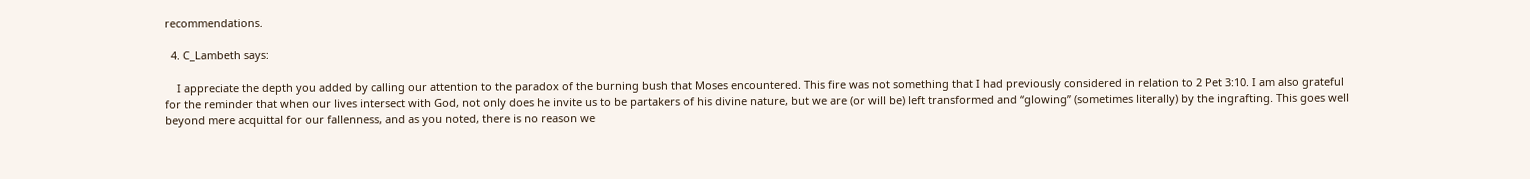recommendations.

  4. C_Lambeth says:

    I appreciate the depth you added by calling our attention to the paradox of the burning bush that Moses encountered. This fire was not something that I had previously considered in relation to 2 Pet 3:10. I am also grateful for the reminder that when our lives intersect with God, not only does he invite us to be partakers of his divine nature, but we are (or will be) left transformed and “glowing” (sometimes literally) by the ingrafting. This goes well beyond mere acquittal for our fallenness, and as you noted, there is no reason we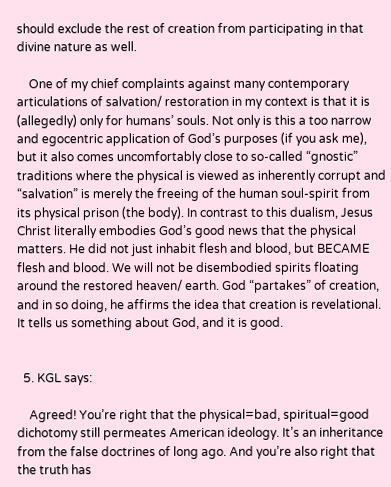should exclude the rest of creation from participating in that divine nature as well.

    One of my chief complaints against many contemporary articulations of salvation/ restoration in my context is that it is (allegedly) only for humans’ souls. Not only is this a too narrow and egocentric application of God’s purposes (if you ask me), but it also comes uncomfortably close to so-called “gnostic” traditions where the physical is viewed as inherently corrupt and “salvation” is merely the freeing of the human soul-spirit from its physical prison (the body). In contrast to this dualism, Jesus Christ literally embodies God’s good news that the physical matters. He did not just inhabit flesh and blood, but BECAME flesh and blood. We will not be disembodied spirits floating around the restored heaven/ earth. God “partakes” of creation, and in so doing, he affirms the idea that creation is revelational. It tells us something about God, and it is good.


  5. KGL says:

    Agreed! You’re right that the physical=bad, spiritual=good dichotomy still permeates American ideology. It’s an inheritance from the false doctrines of long ago. And you’re also right that the truth has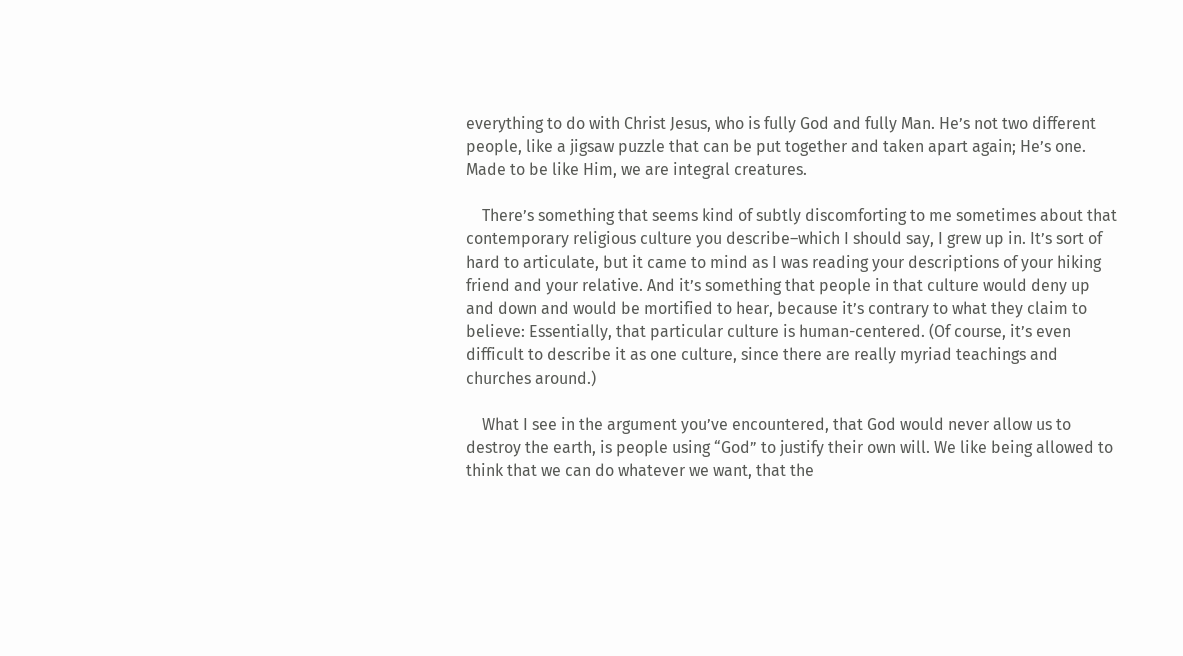everything to do with Christ Jesus, who is fully God and fully Man. He’s not two different people, like a jigsaw puzzle that can be put together and taken apart again; He’s one. Made to be like Him, we are integral creatures.

    There’s something that seems kind of subtly discomforting to me sometimes about that contemporary religious culture you describe–which I should say, I grew up in. It’s sort of hard to articulate, but it came to mind as I was reading your descriptions of your hiking friend and your relative. And it’s something that people in that culture would deny up and down and would be mortified to hear, because it’s contrary to what they claim to believe: Essentially, that particular culture is human-centered. (Of course, it’s even difficult to describe it as one culture, since there are really myriad teachings and churches around.)

    What I see in the argument you’ve encountered, that God would never allow us to destroy the earth, is people using “God” to justify their own will. We like being allowed to think that we can do whatever we want, that the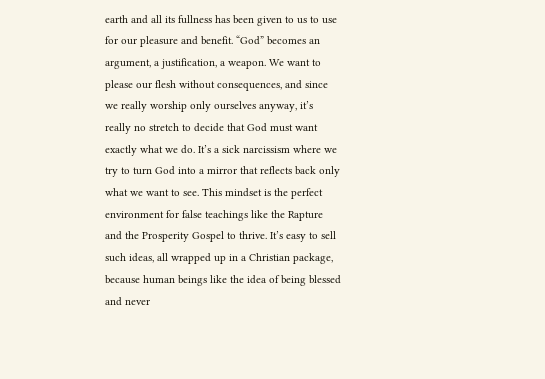earth and all its fullness has been given to us to use for our pleasure and benefit. “God” becomes an argument, a justification, a weapon. We want to please our flesh without consequences, and since we really worship only ourselves anyway, it’s really no stretch to decide that God must want exactly what we do. It’s a sick narcissism where we try to turn God into a mirror that reflects back only what we want to see. This mindset is the perfect environment for false teachings like the Rapture and the Prosperity Gospel to thrive. It’s easy to sell such ideas, all wrapped up in a Christian package, because human beings like the idea of being blessed and never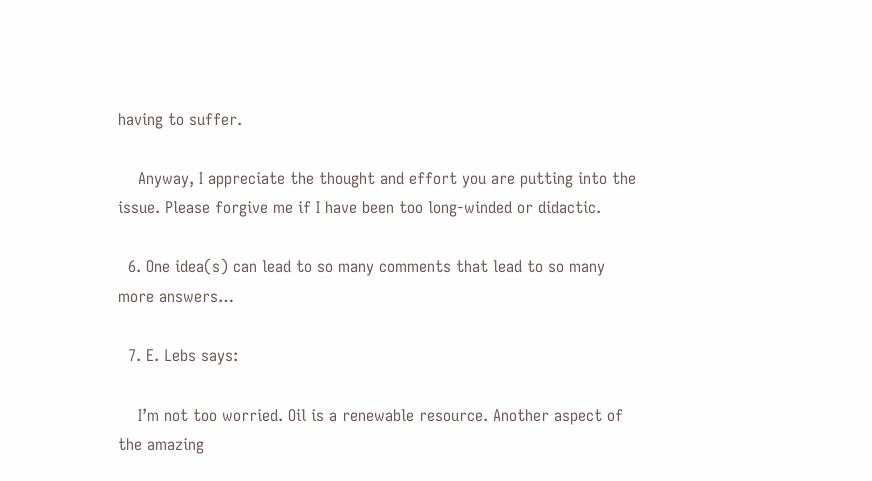having to suffer.

    Anyway, I appreciate the thought and effort you are putting into the issue. Please forgive me if I have been too long-winded or didactic.

  6. One idea(s) can lead to so many comments that lead to so many more answers…

  7. E. Lebs says:

    I’m not too worried. Oil is a renewable resource. Another aspect of the amazing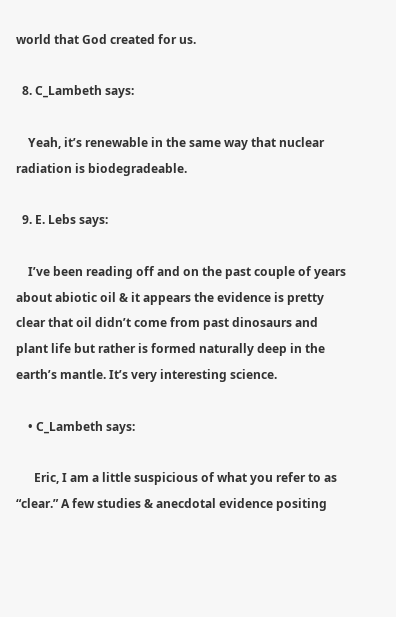world that God created for us.

  8. C_Lambeth says:

    Yeah, it’s renewable in the same way that nuclear radiation is biodegradeable.

  9. E. Lebs says:

    I’ve been reading off and on the past couple of years about abiotic oil & it appears the evidence is pretty clear that oil didn’t come from past dinosaurs and plant life but rather is formed naturally deep in the earth’s mantle. It’s very interesting science.

    • C_Lambeth says:

      Eric, I am a little suspicious of what you refer to as “clear.” A few studies & anecdotal evidence positing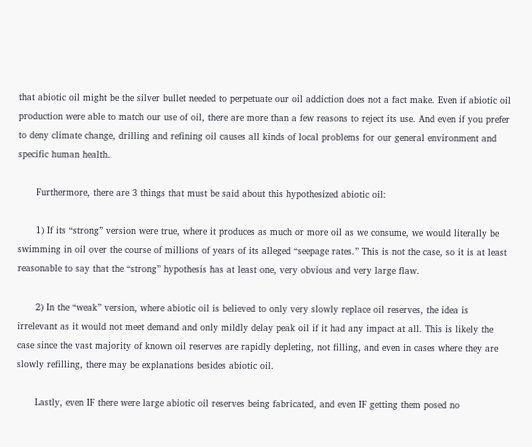that abiotic oil might be the silver bullet needed to perpetuate our oil addiction does not a fact make. Even if abiotic oil production were able to match our use of oil, there are more than a few reasons to reject its use. And even if you prefer to deny climate change, drilling and refining oil causes all kinds of local problems for our general environment and specific human health.

      Furthermore, there are 3 things that must be said about this hypothesized abiotic oil:

      1) If its “strong” version were true, where it produces as much or more oil as we consume, we would literally be swimming in oil over the course of millions of years of its alleged “seepage rates.” This is not the case, so it is at least reasonable to say that the “strong” hypothesis has at least one, very obvious and very large flaw.

      2) In the “weak” version, where abiotic oil is believed to only very slowly replace oil reserves, the idea is irrelevant as it would not meet demand and only mildly delay peak oil if it had any impact at all. This is likely the case since the vast majority of known oil reserves are rapidly depleting, not filling, and even in cases where they are slowly refilling, there may be explanations besides abiotic oil.

      Lastly, even IF there were large abiotic oil reserves being fabricated, and even IF getting them posed no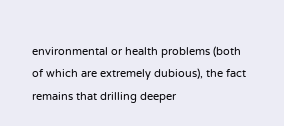environmental or health problems (both of which are extremely dubious), the fact remains that drilling deeper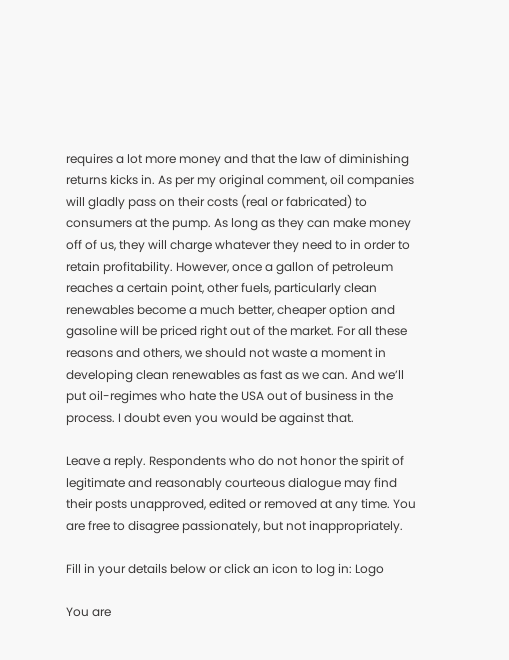requires a lot more money and that the law of diminishing returns kicks in. As per my original comment, oil companies will gladly pass on their costs (real or fabricated) to consumers at the pump. As long as they can make money off of us, they will charge whatever they need to in order to retain profitability. However, once a gallon of petroleum reaches a certain point, other fuels, particularly clean renewables become a much better, cheaper option and gasoline will be priced right out of the market. For all these reasons and others, we should not waste a moment in developing clean renewables as fast as we can. And we’ll put oil-regimes who hate the USA out of business in the process. I doubt even you would be against that.

Leave a reply. Respondents who do not honor the spirit of legitimate and reasonably courteous dialogue may find their posts unapproved, edited or removed at any time. You are free to disagree passionately, but not inappropriately.

Fill in your details below or click an icon to log in: Logo

You are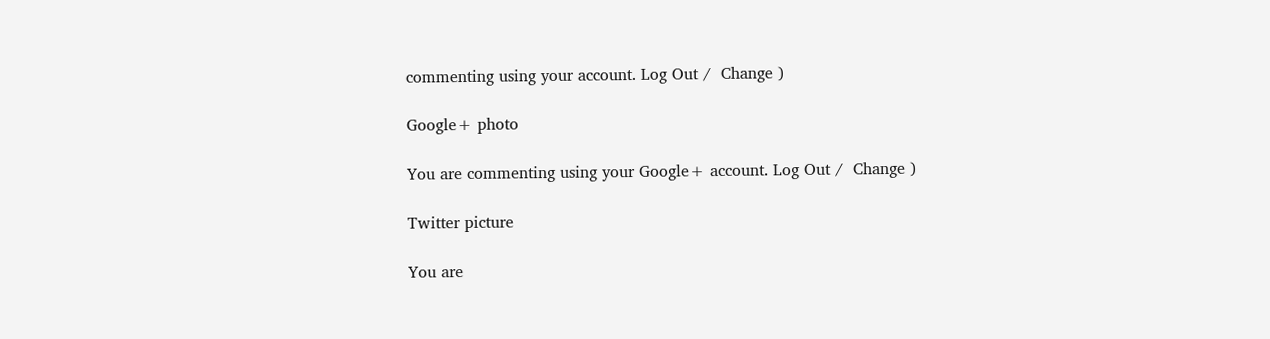commenting using your account. Log Out /  Change )

Google+ photo

You are commenting using your Google+ account. Log Out /  Change )

Twitter picture

You are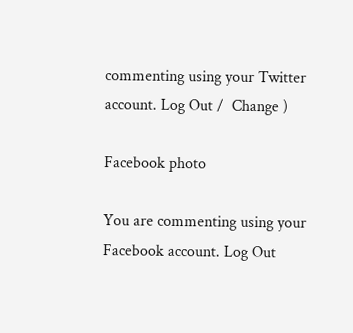commenting using your Twitter account. Log Out /  Change )

Facebook photo

You are commenting using your Facebook account. Log Out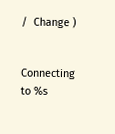/  Change )


Connecting to %s